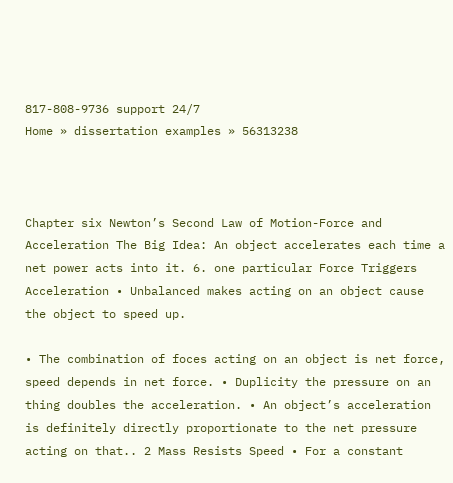817-808-9736 support 24/7
Home » dissertation examples » 56313238



Chapter six Newton’s Second Law of Motion-Force and Acceleration The Big Idea: An object accelerates each time a net power acts into it. 6. one particular Force Triggers Acceleration • Unbalanced makes acting on an object cause the object to speed up.

• The combination of foces acting on an object is net force, speed depends in net force. • Duplicity the pressure on an thing doubles the acceleration. • An object’s acceleration is definitely directly proportionate to the net pressure acting on that.. 2 Mass Resists Speed • For a constant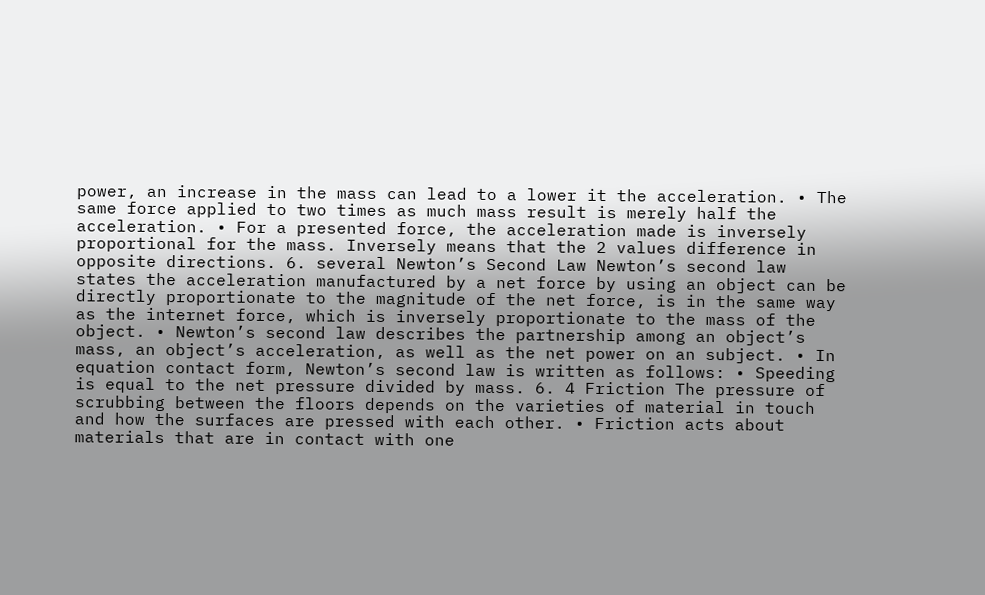power, an increase in the mass can lead to a lower it the acceleration. • The same force applied to two times as much mass result is merely half the acceleration. • For a presented force, the acceleration made is inversely proportional for the mass. Inversely means that the 2 values difference in opposite directions. 6. several Newton’s Second Law Newton’s second law states the acceleration manufactured by a net force by using an object can be directly proportionate to the magnitude of the net force, is in the same way as the internet force, which is inversely proportionate to the mass of the object. • Newton’s second law describes the partnership among an object’s mass, an object’s acceleration, as well as the net power on an subject. • In equation contact form, Newton’s second law is written as follows: • Speeding is equal to the net pressure divided by mass. 6. 4 Friction The pressure of scrubbing between the floors depends on the varieties of material in touch and how the surfaces are pressed with each other. • Friction acts about materials that are in contact with one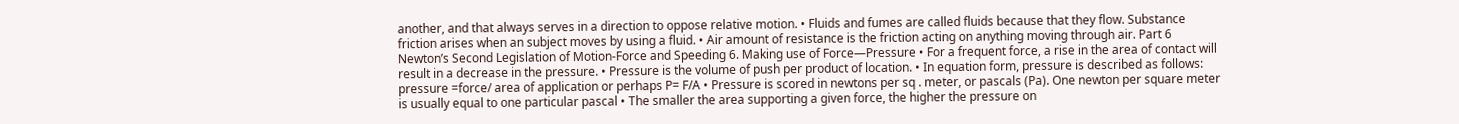another, and that always serves in a direction to oppose relative motion. • Fluids and fumes are called fluids because that they flow. Substance friction arises when an subject moves by using a fluid. • Air amount of resistance is the friction acting on anything moving through air. Part 6 Newton’s Second Legislation of Motion-Force and Speeding 6. Making use of Force—Pressure • For a frequent force, a rise in the area of contact will result in a decrease in the pressure. • Pressure is the volume of push per product of location. • In equation form, pressure is described as follows: pressure =force/ area of application or perhaps P= F/A • Pressure is scored in newtons per sq . meter, or pascals (Pa). One newton per square meter is usually equal to one particular pascal • The smaller the area supporting a given force, the higher the pressure on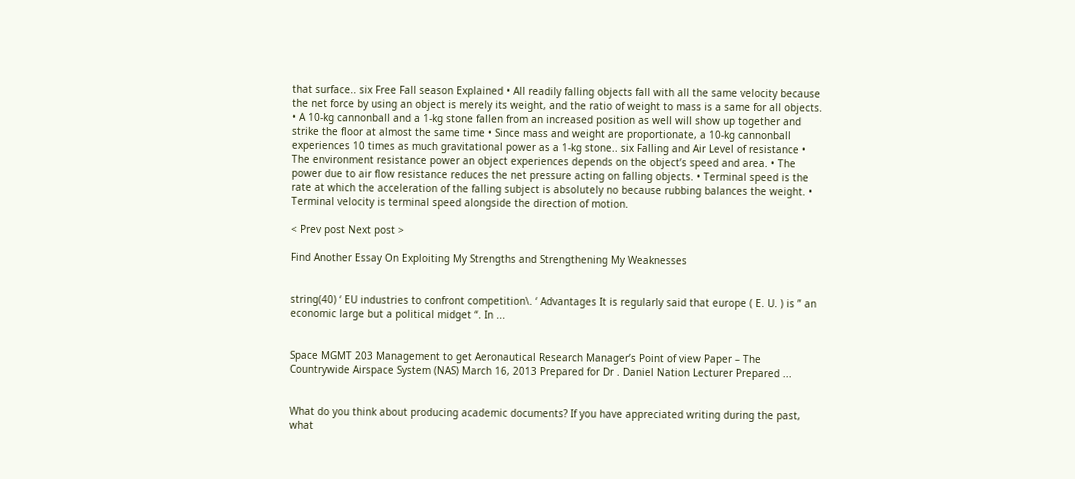that surface.. six Free Fall season Explained • All readily falling objects fall with all the same velocity because the net force by using an object is merely its weight, and the ratio of weight to mass is a same for all objects. • A 10-kg cannonball and a 1-kg stone fallen from an increased position as well will show up together and strike the floor at almost the same time • Since mass and weight are proportionate, a 10-kg cannonball experiences 10 times as much gravitational power as a 1-kg stone.. six Falling and Air Level of resistance • The environment resistance power an object experiences depends on the object’s speed and area. • The power due to air flow resistance reduces the net pressure acting on falling objects. • Terminal speed is the rate at which the acceleration of the falling subject is absolutely no because rubbing balances the weight. • Terminal velocity is terminal speed alongside the direction of motion.

< Prev post Next post >

Find Another Essay On Exploiting My Strengths and Strengthening My Weaknesses


string(40) ‘ EU industries to confront competition\. ‘ Advantages It is regularly said that europe ( E. U. ) is ” an economic large but a political midget “. In ...


Space MGMT 203 Management to get Aeronautical Research Manager’s Point of view Paper – The Countrywide Airspace System (NAS) March 16, 2013 Prepared for Dr . Daniel Nation Lecturer Prepared ...


What do you think about producing academic documents? If you have appreciated writing during the past, what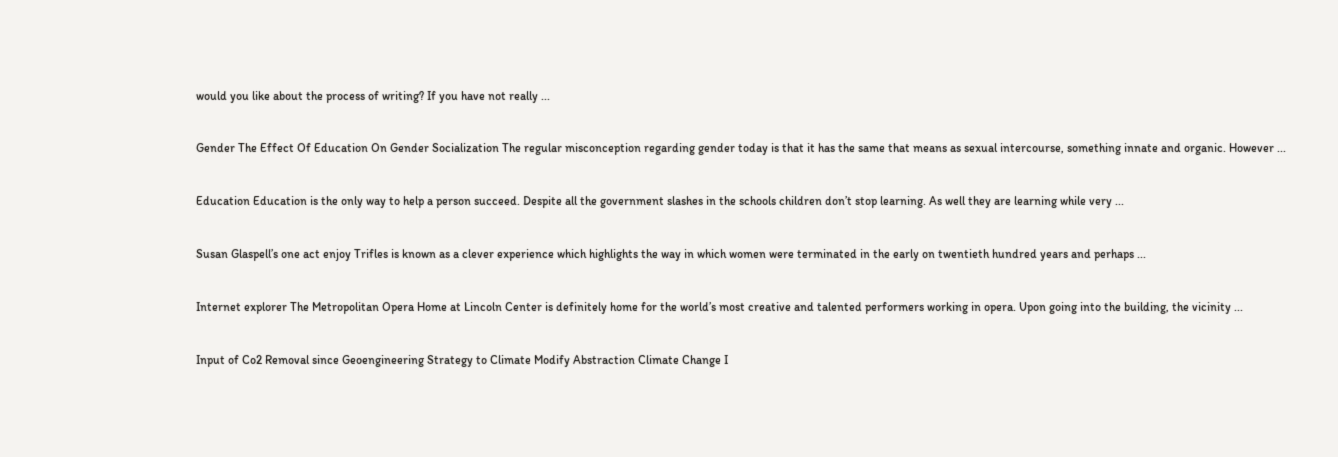would you like about the process of writing? If you have not really ...


Gender The Effect Of Education On Gender Socialization The regular misconception regarding gender today is that it has the same that means as sexual intercourse, something innate and organic. However ...


Education Education is the only way to help a person succeed. Despite all the government slashes in the schools children don’t stop learning. As well they are learning while very ...


Susan Glaspell’s one act enjoy Trifles is known as a clever experience which highlights the way in which women were terminated in the early on twentieth hundred years and perhaps ...


Internet explorer The Metropolitan Opera Home at Lincoln Center is definitely home for the world’s most creative and talented performers working in opera. Upon going into the building, the vicinity ...


Input of Co2 Removal since Geoengineering Strategy to Climate Modify Abstraction Climate Change I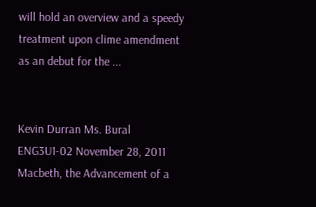will hold an overview and a speedy treatment upon clime amendment as an debut for the ...


Kevin Durran Ms. Bural ENG3U1-02 November 28, 2011 Macbeth, the Advancement of a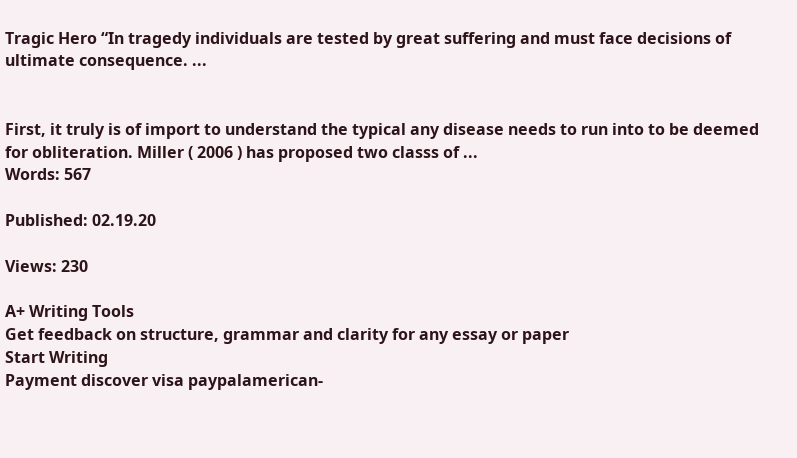Tragic Hero “In tragedy individuals are tested by great suffering and must face decisions of ultimate consequence. ...


First, it truly is of import to understand the typical any disease needs to run into to be deemed for obliteration. Miller ( 2006 ) has proposed two classs of ...
Words: 567

Published: 02.19.20

Views: 230

A+ Writing Tools
Get feedback on structure, grammar and clarity for any essay or paper
Start Writing
Payment discover visa paypalamerican-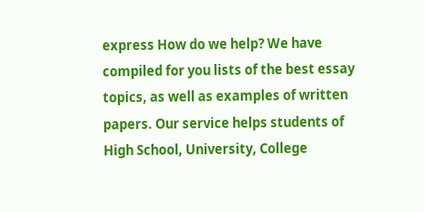express How do we help? We have compiled for you lists of the best essay topics, as well as examples of written papers. Our service helps students of High School, University, College